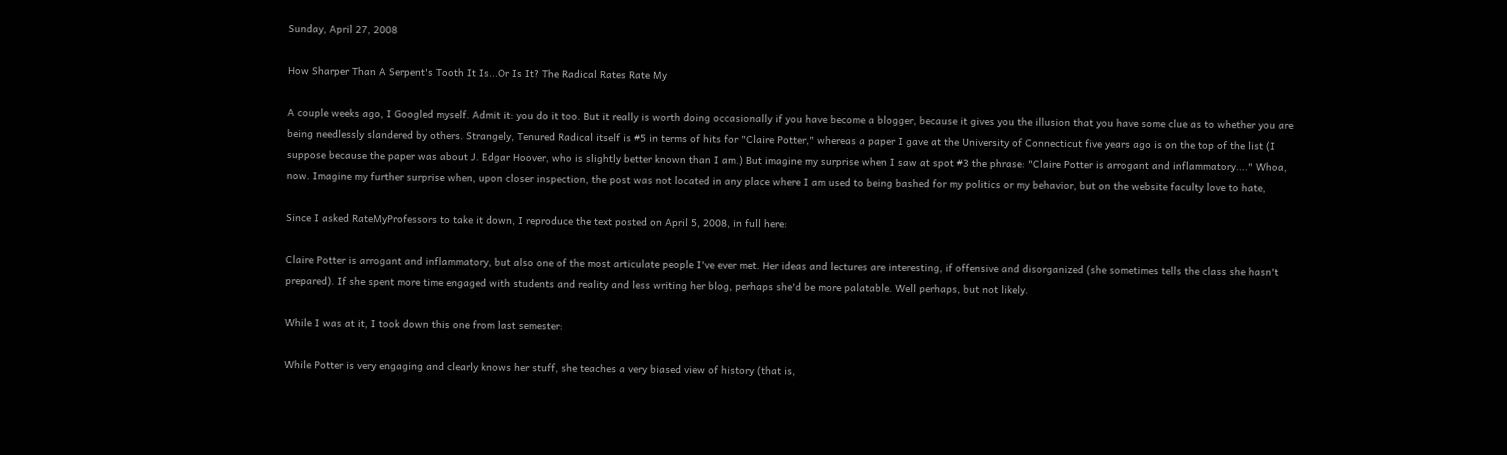Sunday, April 27, 2008

How Sharper Than A Serpent's Tooth It Is...Or Is It? The Radical Rates Rate My

A couple weeks ago, I Googled myself. Admit it: you do it too. But it really is worth doing occasionally if you have become a blogger, because it gives you the illusion that you have some clue as to whether you are being needlessly slandered by others. Strangely, Tenured Radical itself is #5 in terms of hits for "Claire Potter," whereas a paper I gave at the University of Connecticut five years ago is on the top of the list (I suppose because the paper was about J. Edgar Hoover, who is slightly better known than I am.) But imagine my surprise when I saw at spot #3 the phrase: "Claire Potter is arrogant and inflammatory...." Whoa, now. Imagine my further surprise when, upon closer inspection, the post was not located in any place where I am used to being bashed for my politics or my behavior, but on the website faculty love to hate,

Since I asked RateMyProfessors to take it down, I reproduce the text posted on April 5, 2008, in full here:

Claire Potter is arrogant and inflammatory, but also one of the most articulate people I've ever met. Her ideas and lectures are interesting, if offensive and disorganized (she sometimes tells the class she hasn't prepared). If she spent more time engaged with students and reality and less writing her blog, perhaps she'd be more palatable. Well perhaps, but not likely.

While I was at it, I took down this one from last semester:

While Potter is very engaging and clearly knows her stuff, she teaches a very biased view of history (that is,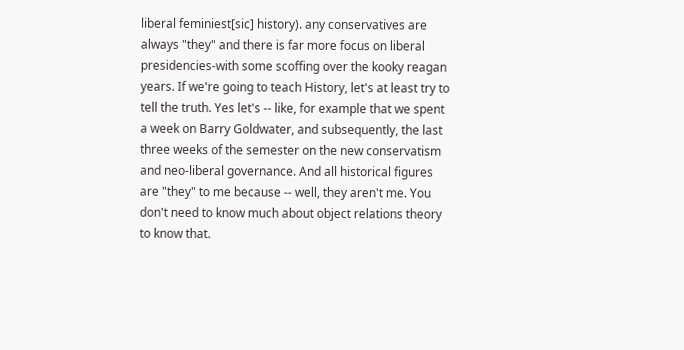liberal feminiest[sic] history). any conservatives are always "they" and there is far more focus on liberal presidencies-with some scoffing over the kooky reagan years. If we're going to teach History, let's at least try to tell the truth. Yes let's -- like, for example that we spent a week on Barry Goldwater, and subsequently, the last three weeks of the semester on the new conservatism and neo-liberal governance. And all historical figures are "they" to me because -- well, they aren't me. You don't need to know much about object relations theory to know that.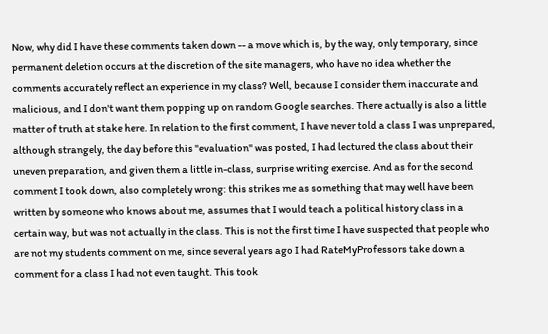Now, why did I have these comments taken down -- a move which is, by the way, only temporary, since permanent deletion occurs at the discretion of the site managers, who have no idea whether the comments accurately reflect an experience in my class? Well, because I consider them inaccurate and malicious, and I don't want them popping up on random Google searches. There actually is also a little matter of truth at stake here. In relation to the first comment, I have never told a class I was unprepared, although strangely, the day before this "evaluation" was posted, I had lectured the class about their uneven preparation, and given them a little in-class, surprise writing exercise. And as for the second comment I took down, also completely wrong: this strikes me as something that may well have been written by someone who knows about me, assumes that I would teach a political history class in a certain way, but was not actually in the class. This is not the first time I have suspected that people who are not my students comment on me, since several years ago I had RateMyProfessors take down a comment for a class I had not even taught. This took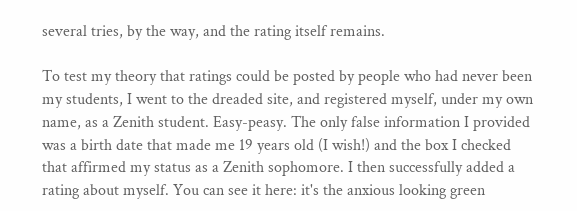several tries, by the way, and the rating itself remains.

To test my theory that ratings could be posted by people who had never been my students, I went to the dreaded site, and registered myself, under my own name, as a Zenith student. Easy-peasy. The only false information I provided was a birth date that made me 19 years old (I wish!) and the box I checked that affirmed my status as a Zenith sophomore. I then successfully added a rating about myself. You can see it here: it's the anxious looking green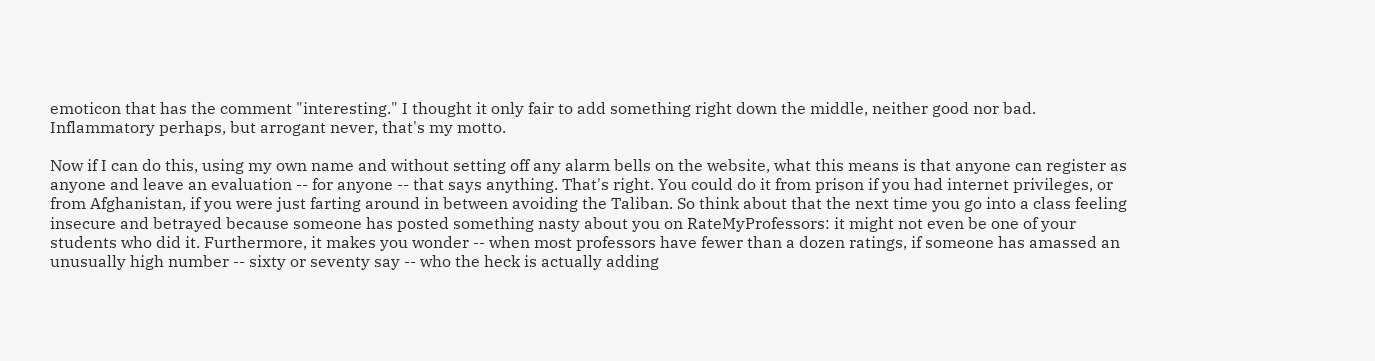emoticon that has the comment "interesting." I thought it only fair to add something right down the middle, neither good nor bad. Inflammatory perhaps, but arrogant never, that's my motto.

Now if I can do this, using my own name and without setting off any alarm bells on the website, what this means is that anyone can register as anyone and leave an evaluation -- for anyone -- that says anything. That's right. You could do it from prison if you had internet privileges, or from Afghanistan, if you were just farting around in between avoiding the Taliban. So think about that the next time you go into a class feeling insecure and betrayed because someone has posted something nasty about you on RateMyProfessors: it might not even be one of your students who did it. Furthermore, it makes you wonder -- when most professors have fewer than a dozen ratings, if someone has amassed an unusually high number -- sixty or seventy say -- who the heck is actually adding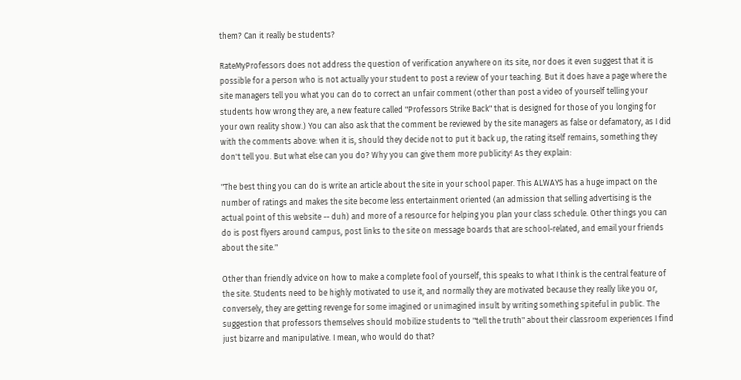them? Can it really be students?

RateMyProfessors does not address the question of verification anywhere on its site, nor does it even suggest that it is possible for a person who is not actually your student to post a review of your teaching. But it does have a page where the site managers tell you what you can do to correct an unfair comment (other than post a video of yourself telling your students how wrong they are, a new feature called "Professors Strike Back" that is designed for those of you longing for your own reality show.) You can also ask that the comment be reviewed by the site managers as false or defamatory, as I did with the comments above: when it is, should they decide not to put it back up, the rating itself remains, something they don't tell you. But what else can you do? Why you can give them more publicity! As they explain:

"The best thing you can do is write an article about the site in your school paper. This ALWAYS has a huge impact on the number of ratings and makes the site become less entertainment oriented (an admission that selling advertising is the actual point of this website -- duh) and more of a resource for helping you plan your class schedule. Other things you can do is post flyers around campus, post links to the site on message boards that are school-related, and email your friends about the site."

Other than friendly advice on how to make a complete fool of yourself, this speaks to what I think is the central feature of the site. Students need to be highly motivated to use it, and normally they are motivated because they really like you or, conversely, they are getting revenge for some imagined or unimagined insult by writing something spiteful in public. The suggestion that professors themselves should mobilize students to "tell the truth" about their classroom experiences I find just bizarre and manipulative. I mean, who would do that?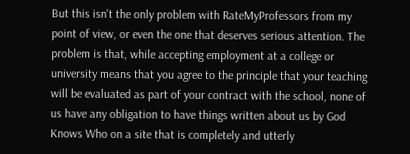But this isn't the only problem with RateMyProfessors from my point of view, or even the one that deserves serious attention. The problem is that, while accepting employment at a college or university means that you agree to the principle that your teaching will be evaluated as part of your contract with the school, none of us have any obligation to have things written about us by God Knows Who on a site that is completely and utterly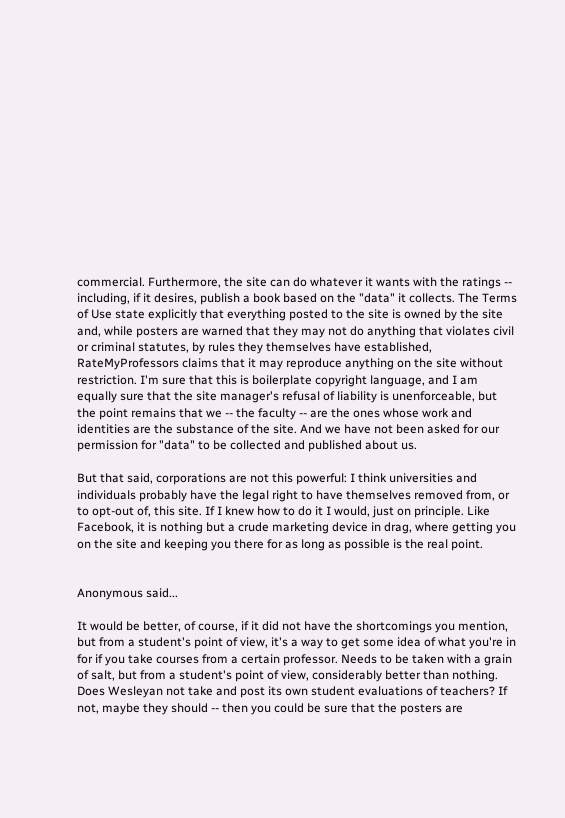commercial. Furthermore, the site can do whatever it wants with the ratings -- including, if it desires, publish a book based on the "data" it collects. The Terms of Use state explicitly that everything posted to the site is owned by the site and, while posters are warned that they may not do anything that violates civil or criminal statutes, by rules they themselves have established, RateMyProfessors claims that it may reproduce anything on the site without restriction. I'm sure that this is boilerplate copyright language, and I am equally sure that the site manager's refusal of liability is unenforceable, but the point remains that we -- the faculty -- are the ones whose work and identities are the substance of the site. And we have not been asked for our permission for "data" to be collected and published about us.

But that said, corporations are not this powerful: I think universities and individuals probably have the legal right to have themselves removed from, or to opt-out of, this site. If I knew how to do it I would, just on principle. Like Facebook, it is nothing but a crude marketing device in drag, where getting you on the site and keeping you there for as long as possible is the real point.


Anonymous said...

It would be better, of course, if it did not have the shortcomings you mention, but from a student's point of view, it's a way to get some idea of what you're in for if you take courses from a certain professor. Needs to be taken with a grain of salt, but from a student's point of view, considerably better than nothing. Does Wesleyan not take and post its own student evaluations of teachers? If not, maybe they should -- then you could be sure that the posters are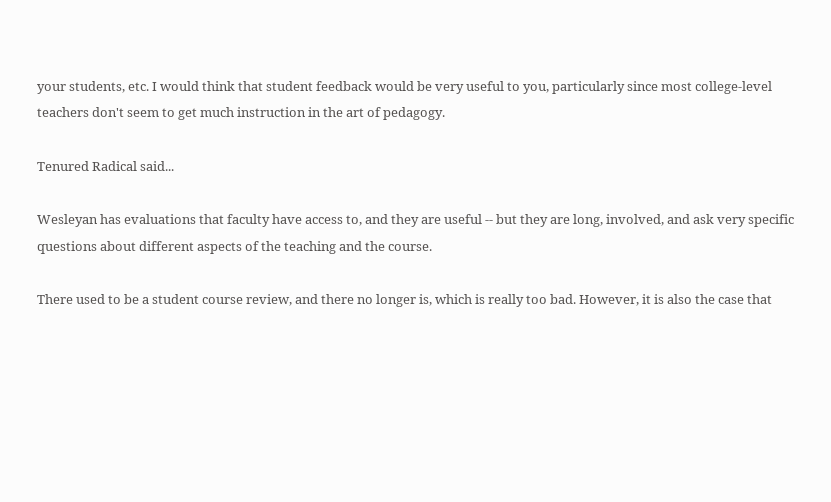your students, etc. I would think that student feedback would be very useful to you, particularly since most college-level teachers don't seem to get much instruction in the art of pedagogy.

Tenured Radical said...

Wesleyan has evaluations that faculty have access to, and they are useful -- but they are long, involved, and ask very specific questions about different aspects of the teaching and the course.

There used to be a student course review, and there no longer is, which is really too bad. However, it is also the case that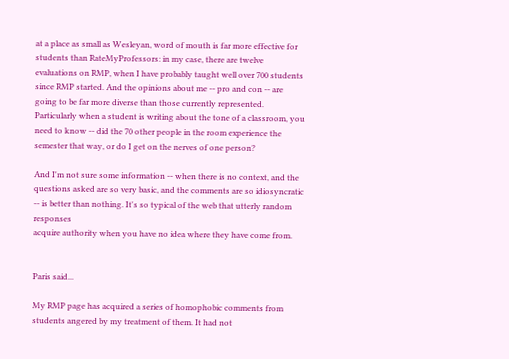at a place as small as Wesleyan, word of mouth is far more effective for students than RateMyProfessors: in my case, there are twelve evaluations on RMP, when I have probably taught well over 700 students since RMP started. And the opinions about me -- pro and con -- are going to be far more diverse than those currently represented. Particularly when a student is writing about the tone of a classroom, you need to know -- did the 70 other people in the room experience the semester that way, or do I get on the nerves of one person?

And I'm not sure some information -- when there is no context, and the questions asked are so very basic, and the comments are so idiosyncratic -- is better than nothing. It's so typical of the web that utterly random responses
acquire authority when you have no idea where they have come from.


Paris said...

My RMP page has acquired a series of homophobic comments from students angered by my treatment of them. It had not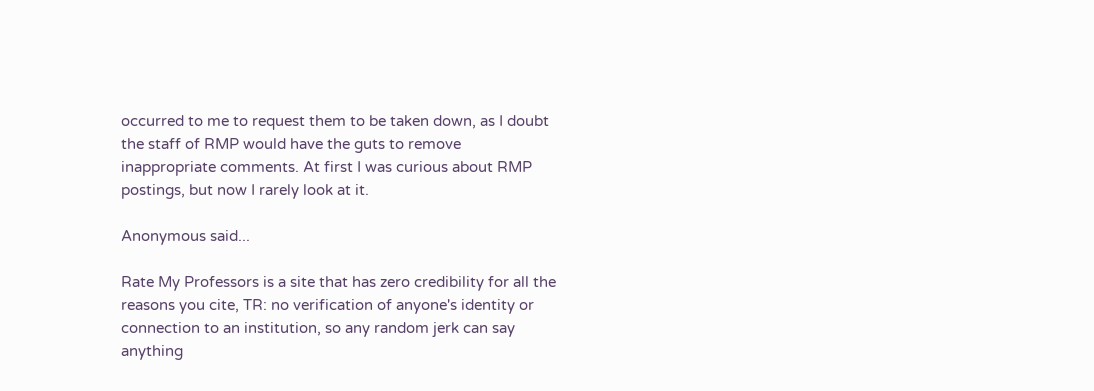occurred to me to request them to be taken down, as I doubt the staff of RMP would have the guts to remove inappropriate comments. At first I was curious about RMP postings, but now I rarely look at it.

Anonymous said...

Rate My Professors is a site that has zero credibility for all the reasons you cite, TR: no verification of anyone's identity or connection to an institution, so any random jerk can say anything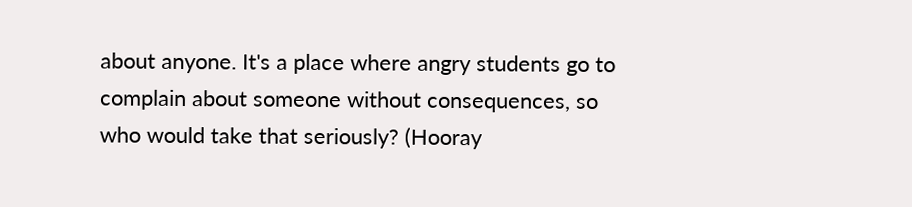about anyone. It's a place where angry students go to complain about someone without consequences, so who would take that seriously? (Hooray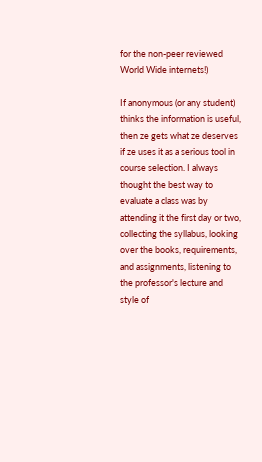for the non-peer reviewed World Wide internets!)

If anonymous (or any student) thinks the information is useful, then ze gets what ze deserves if ze uses it as a serious tool in course selection. I always thought the best way to evaluate a class was by attending it the first day or two, collecting the syllabus, looking over the books, requirements, and assignments, listening to the professor's lecture and style of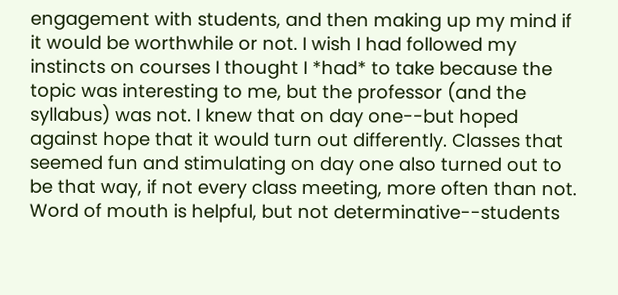engagement with students, and then making up my mind if it would be worthwhile or not. I wish I had followed my instincts on courses I thought I *had* to take because the topic was interesting to me, but the professor (and the syllabus) was not. I knew that on day one--but hoped against hope that it would turn out differently. Classes that seemed fun and stimulating on day one also turned out to be that way, if not every class meeting, more often than not. Word of mouth is helpful, but not determinative--students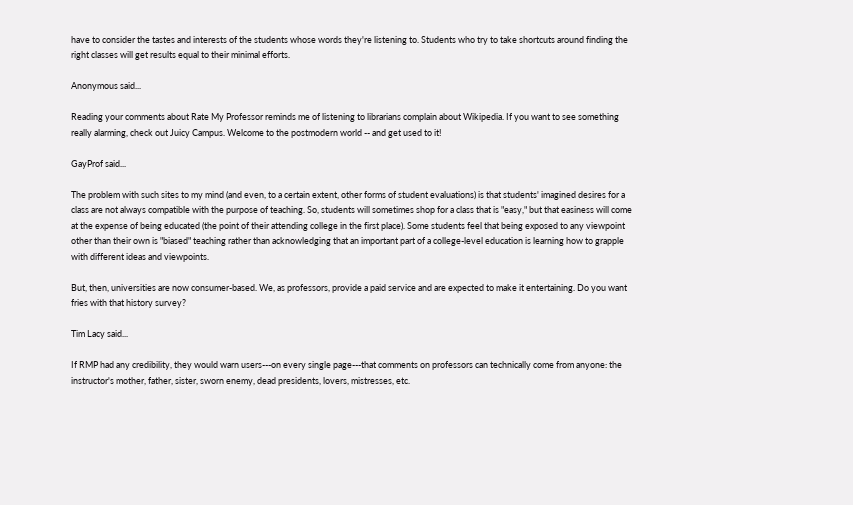have to consider the tastes and interests of the students whose words they're listening to. Students who try to take shortcuts around finding the right classes will get results equal to their minimal efforts.

Anonymous said...

Reading your comments about Rate My Professor reminds me of listening to librarians complain about Wikipedia. If you want to see something really alarming, check out Juicy Campus. Welcome to the postmodern world -- and get used to it!

GayProf said...

The problem with such sites to my mind (and even, to a certain extent, other forms of student evaluations) is that students' imagined desires for a class are not always compatible with the purpose of teaching. So, students will sometimes shop for a class that is "easy," but that easiness will come at the expense of being educated (the point of their attending college in the first place). Some students feel that being exposed to any viewpoint other than their own is "biased" teaching rather than acknowledging that an important part of a college-level education is learning how to grapple with different ideas and viewpoints.

But, then, universities are now consumer-based. We, as professors, provide a paid service and are expected to make it entertaining. Do you want fries with that history survey?

Tim Lacy said...

If RMP had any credibility, they would warn users---on every single page---that comments on professors can technically come from anyone: the instructor's mother, father, sister, sworn enemy, dead presidents, lovers, mistresses, etc.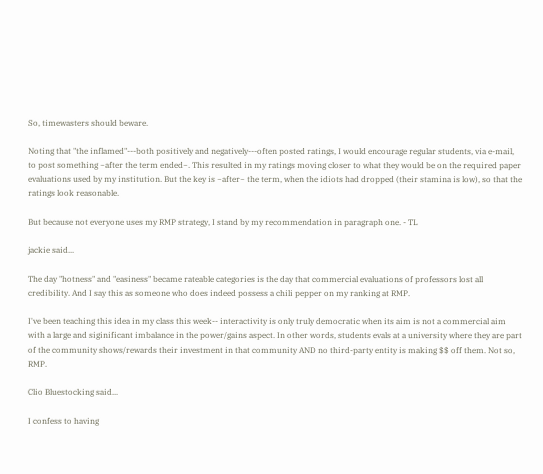So, timewasters should beware.

Noting that "the inflamed"---both positively and negatively---often posted ratings, I would encourage regular students, via e-mail, to post something ~after the term ended~. This resulted in my ratings moving closer to what they would be on the required paper evaluations used by my institution. But the key is ~after~ the term, when the idiots had dropped (their stamina is low), so that the ratings look reasonable.

But because not everyone uses my RMP strategy, I stand by my recommendation in paragraph one. - TL

jackie said...

The day "hotness" and "easiness" became rateable categories is the day that commercial evaluations of professors lost all credibility. And I say this as someone who does indeed possess a chili pepper on my ranking at RMP.

I've been teaching this idea in my class this week-- interactivity is only truly democratic when its aim is not a commercial aim with a large and siginificant imbalance in the power/gains aspect. In other words, students evals at a university where they are part of the community shows/rewards their investment in that community AND no third-party entity is making $$ off them. Not so, RMP.

Clio Bluestocking said...

I confess to having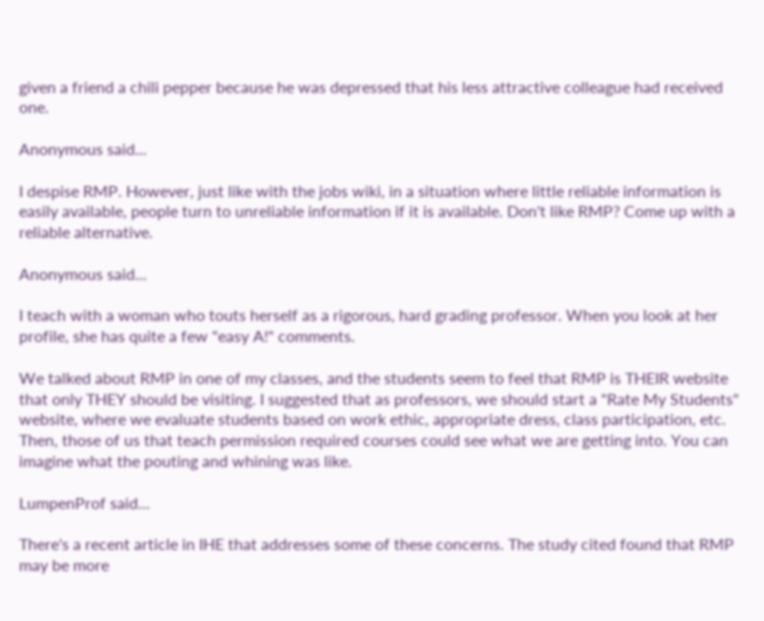given a friend a chili pepper because he was depressed that his less attractive colleague had received one.

Anonymous said...

I despise RMP. However, just like with the jobs wiki, in a situation where little reliable information is easily available, people turn to unreliable information if it is available. Don't like RMP? Come up with a reliable alternative.

Anonymous said...

I teach with a woman who touts herself as a rigorous, hard grading professor. When you look at her profile, she has quite a few "easy A!" comments.

We talked about RMP in one of my classes, and the students seem to feel that RMP is THEIR website that only THEY should be visiting. I suggested that as professors, we should start a "Rate My Students" website, where we evaluate students based on work ethic, appropriate dress, class participation, etc. Then, those of us that teach permission required courses could see what we are getting into. You can imagine what the pouting and whining was like.

LumpenProf said...

There's a recent article in IHE that addresses some of these concerns. The study cited found that RMP may be more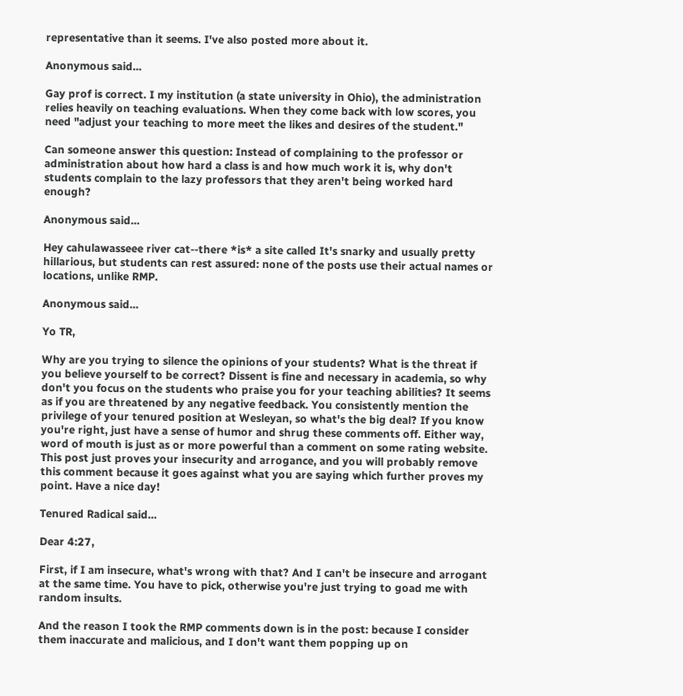representative than it seems. I've also posted more about it.

Anonymous said...

Gay prof is correct. I my institution (a state university in Ohio), the administration relies heavily on teaching evaluations. When they come back with low scores, you need "adjust your teaching to more meet the likes and desires of the student."

Can someone answer this question: Instead of complaining to the professor or administration about how hard a class is and how much work it is, why don't students complain to the lazy professors that they aren't being worked hard enough?

Anonymous said...

Hey cahulawasseee river cat--there *is* a site called It's snarky and usually pretty hillarious, but students can rest assured: none of the posts use their actual names or locations, unlike RMP.

Anonymous said...

Yo TR,

Why are you trying to silence the opinions of your students? What is the threat if you believe yourself to be correct? Dissent is fine and necessary in academia, so why don't you focus on the students who praise you for your teaching abilities? It seems as if you are threatened by any negative feedback. You consistently mention the privilege of your tenured position at Wesleyan, so what's the big deal? If you know you're right, just have a sense of humor and shrug these comments off. Either way, word of mouth is just as or more powerful than a comment on some rating website. This post just proves your insecurity and arrogance, and you will probably remove this comment because it goes against what you are saying which further proves my point. Have a nice day!

Tenured Radical said...

Dear 4:27,

First, if I am insecure, what's wrong with that? And I can't be insecure and arrogant at the same time. You have to pick, otherwise you're just trying to goad me with random insults.

And the reason I took the RMP comments down is in the post: because I consider them inaccurate and malicious, and I don't want them popping up on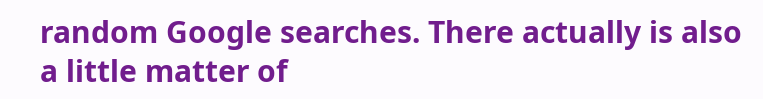random Google searches. There actually is also a little matter of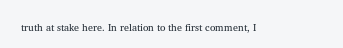truth at stake here. In relation to the first comment, I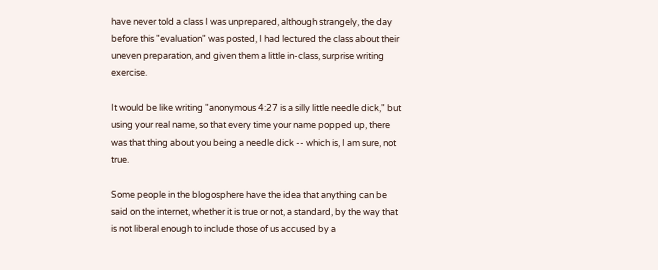have never told a class I was unprepared, although strangely, the day before this "evaluation" was posted, I had lectured the class about their uneven preparation, and given them a little in-class, surprise writing exercise.

It would be like writing "anonymous 4:27 is a silly little needle dick," but using your real name, so that every time your name popped up, there was that thing about you being a needle dick -- which is, I am sure, not true.

Some people in the blogosphere have the idea that anything can be said on the internet, whether it is true or not, a standard, by the way that is not liberal enough to include those of us accused by a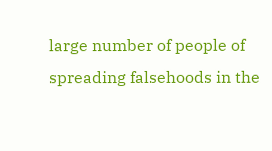large number of people of spreading falsehoods in the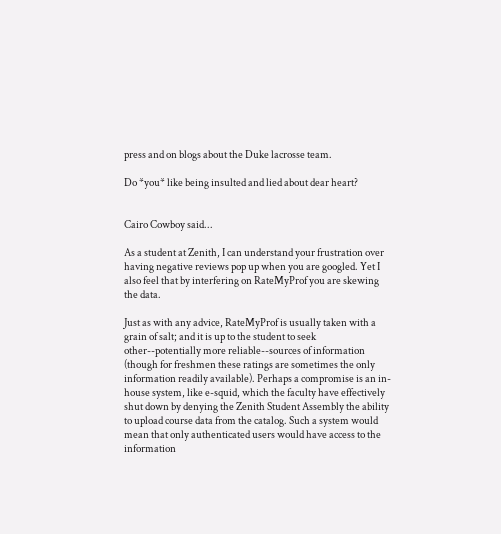press and on blogs about the Duke lacrosse team.

Do *you* like being insulted and lied about dear heart?


Cairo Cowboy said...

As a student at Zenith, I can understand your frustration over having negative reviews pop up when you are googled. Yet I also feel that by interfering on RateMyProf you are skewing the data.

Just as with any advice, RateMyProf is usually taken with a grain of salt; and it is up to the student to seek other--potentially more reliable--sources of information (though for freshmen these ratings are sometimes the only information readily available). Perhaps a compromise is an in-house system, like e-squid, which the faculty have effectively shut down by denying the Zenith Student Assembly the ability to upload course data from the catalog. Such a system would mean that only authenticated users would have access to the information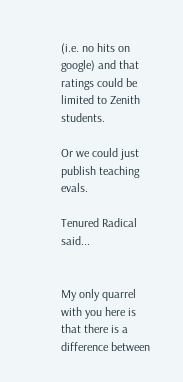(i.e. no hits on google) and that ratings could be limited to Zenith students.

Or we could just publish teaching evals.

Tenured Radical said...


My only quarrel with you here is that there is a difference between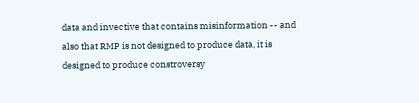data and invective that contains misinformation -- and also that RMP is not designed to produce data, it is designed to produce constroversy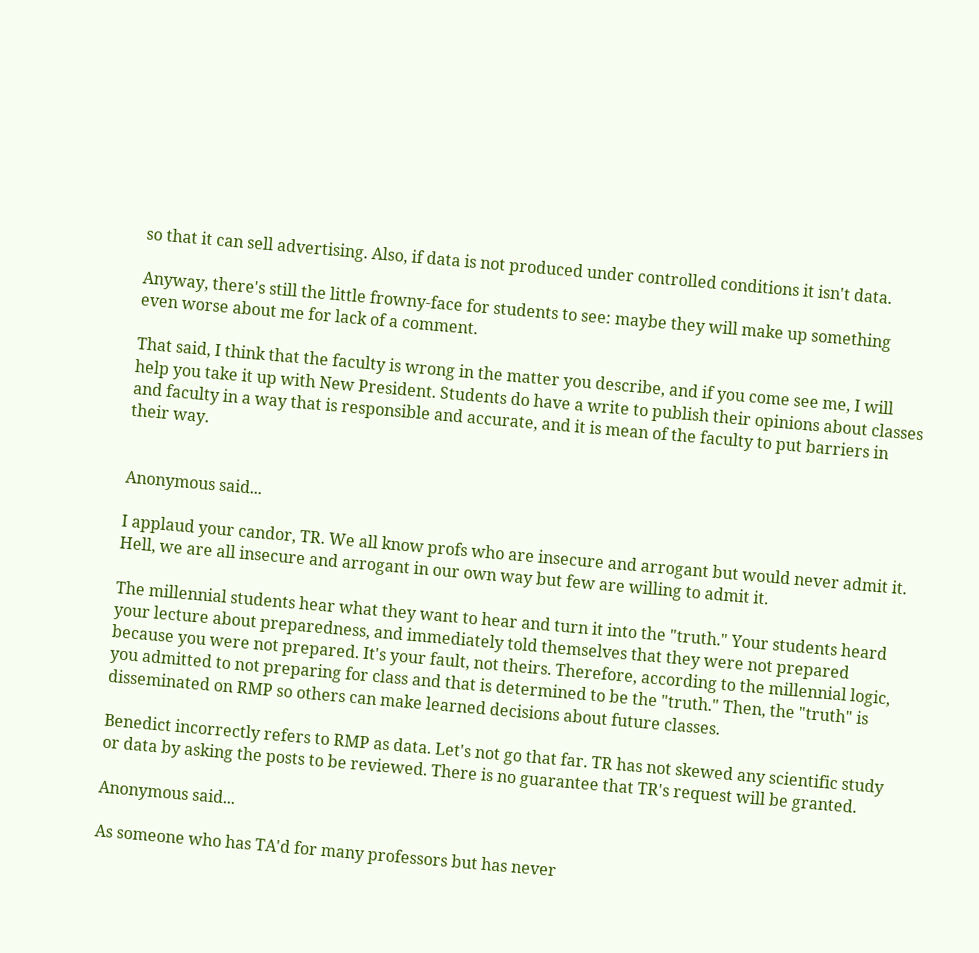so that it can sell advertising. Also, if data is not produced under controlled conditions it isn't data.

Anyway, there's still the little frowny-face for students to see: maybe they will make up something even worse about me for lack of a comment.

That said, I think that the faculty is wrong in the matter you describe, and if you come see me, I will help you take it up with New President. Students do have a write to publish their opinions about classes and faculty in a way that is responsible and accurate, and it is mean of the faculty to put barriers in their way.


Anonymous said...

I applaud your candor, TR. We all know profs who are insecure and arrogant but would never admit it. Hell, we are all insecure and arrogant in our own way but few are willing to admit it.

The millennial students hear what they want to hear and turn it into the "truth." Your students heard your lecture about preparedness, and immediately told themselves that they were not prepared because you were not prepared. It's your fault, not theirs. Therefore, according to the millennial logic, you admitted to not preparing for class and that is determined to be the "truth." Then, the "truth" is disseminated on RMP so others can make learned decisions about future classes.

Benedict incorrectly refers to RMP as data. Let's not go that far. TR has not skewed any scientific study or data by asking the posts to be reviewed. There is no guarantee that TR's request will be granted.

Anonymous said...

As someone who has TA'd for many professors but has never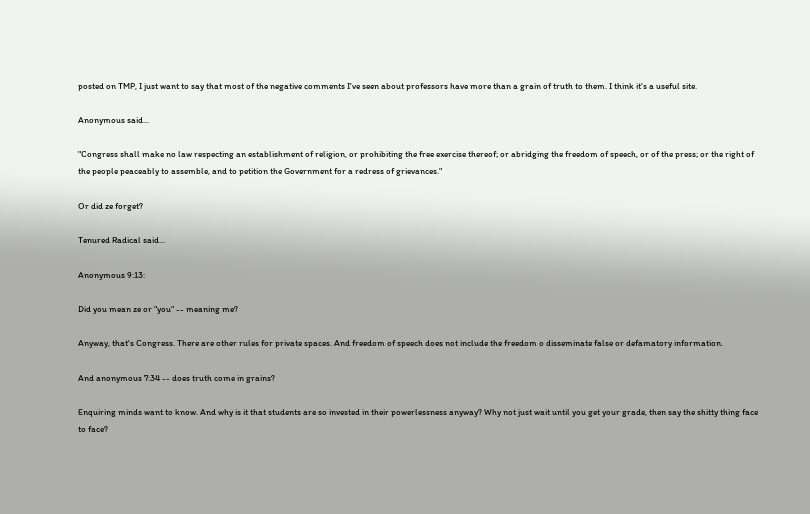posted on TMP, I just want to say that most of the negative comments I've seen about professors have more than a grain of truth to them. I think it's a useful site.

Anonymous said...

"Congress shall make no law respecting an establishment of religion, or prohibiting the free exercise thereof; or abridging the freedom of speech, or of the press; or the right of the people peaceably to assemble, and to petition the Government for a redress of grievances."

Or did ze forget?

Tenured Radical said...

Anonymous 9:13:

Did you mean ze or "you" -- meaning me?

Anyway, that's Congress. There are other rules for private spaces. And freedom of speech does not include the freedom o disseminate false or defamatory information.

And anonymous 7:34 -- does truth come in grains?

Enquiring minds want to know. And why is it that students are so invested in their powerlessness anyway? Why not just wait until you get your grade, then say the shitty thing face to face?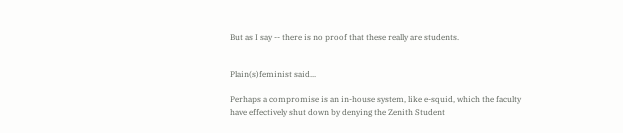But as I say -- there is no proof that these really are students.


Plain(s)feminist said...

Perhaps a compromise is an in-house system, like e-squid, which the faculty have effectively shut down by denying the Zenith Student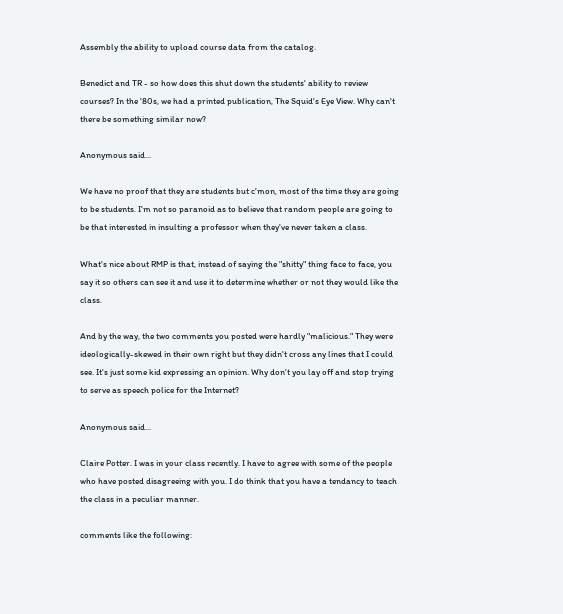Assembly the ability to upload course data from the catalog.

Benedict and TR - so how does this shut down the students' ability to review courses? In the '80s, we had a printed publication, The Squid's Eye View. Why can't there be something similar now?

Anonymous said...

We have no proof that they are students but c'mon, most of the time they are going to be students. I'm not so paranoid as to believe that random people are going to be that interested in insulting a professor when they've never taken a class.

What's nice about RMP is that, instead of saying the "shitty" thing face to face, you say it so others can see it and use it to determine whether or not they would like the class.

And by the way, the two comments you posted were hardly "malicious." They were ideologically-skewed in their own right but they didn't cross any lines that I could see. It's just some kid expressing an opinion. Why don't you lay off and stop trying to serve as speech police for the Internet?

Anonymous said...

Claire Potter. I was in your class recently. I have to agree with some of the people who have posted disagreeing with you. I do think that you have a tendancy to teach the class in a peculiar manner.

comments like the following: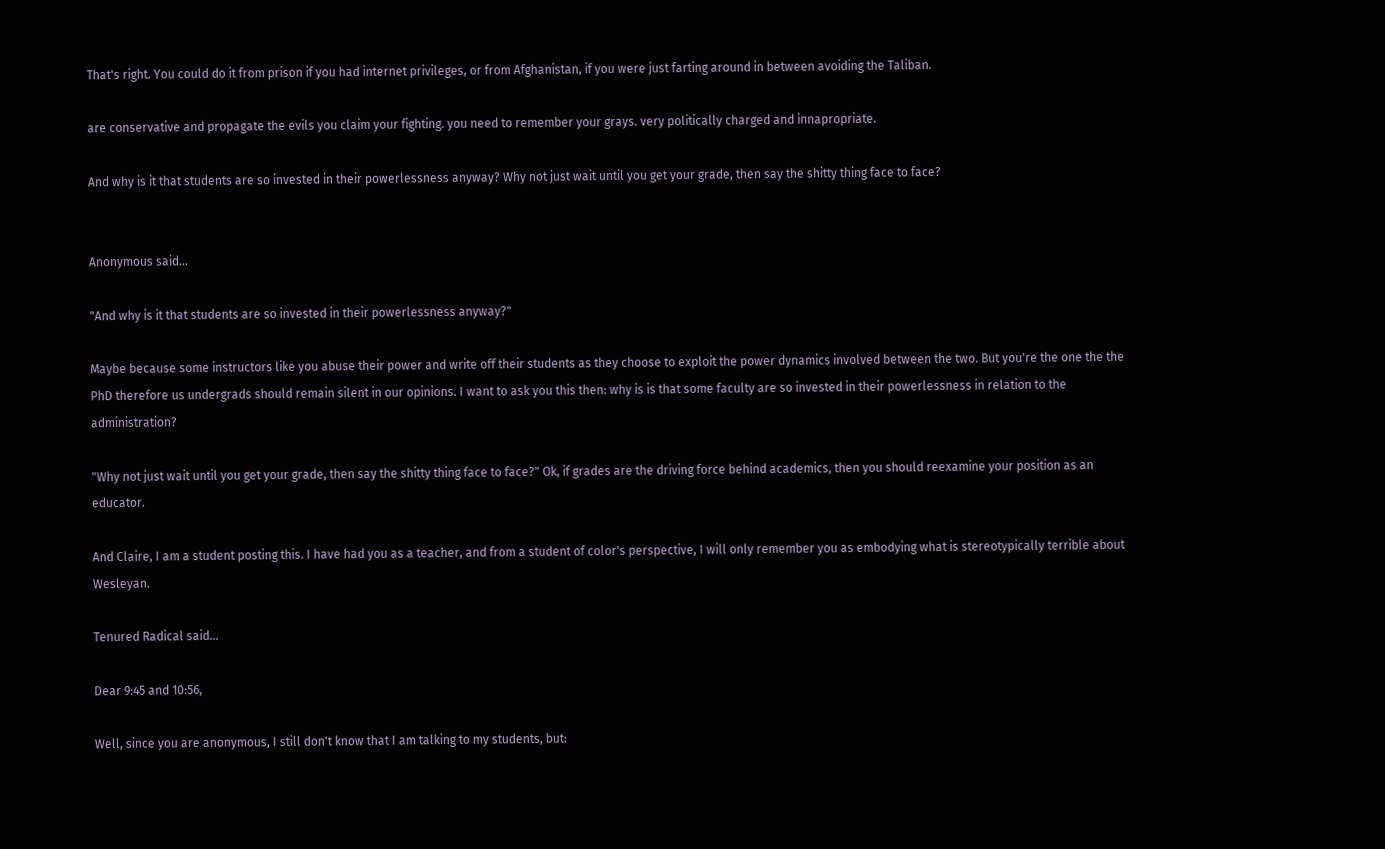That's right. You could do it from prison if you had internet privileges, or from Afghanistan, if you were just farting around in between avoiding the Taliban.

are conservative and propagate the evils you claim your fighting. you need to remember your grays. very politically charged and innapropriate.

And why is it that students are so invested in their powerlessness anyway? Why not just wait until you get your grade, then say the shitty thing face to face?


Anonymous said...

"And why is it that students are so invested in their powerlessness anyway?"

Maybe because some instructors like you abuse their power and write off their students as they choose to exploit the power dynamics involved between the two. But you're the one the the PhD therefore us undergrads should remain silent in our opinions. I want to ask you this then: why is is that some faculty are so invested in their powerlessness in relation to the administration?

"Why not just wait until you get your grade, then say the shitty thing face to face?" Ok, if grades are the driving force behind academics, then you should reexamine your position as an educator.

And Claire, I am a student posting this. I have had you as a teacher, and from a student of color's perspective, I will only remember you as embodying what is stereotypically terrible about Wesleyan.

Tenured Radical said...

Dear 9:45 and 10:56,

Well, since you are anonymous, I still don't know that I am talking to my students, but: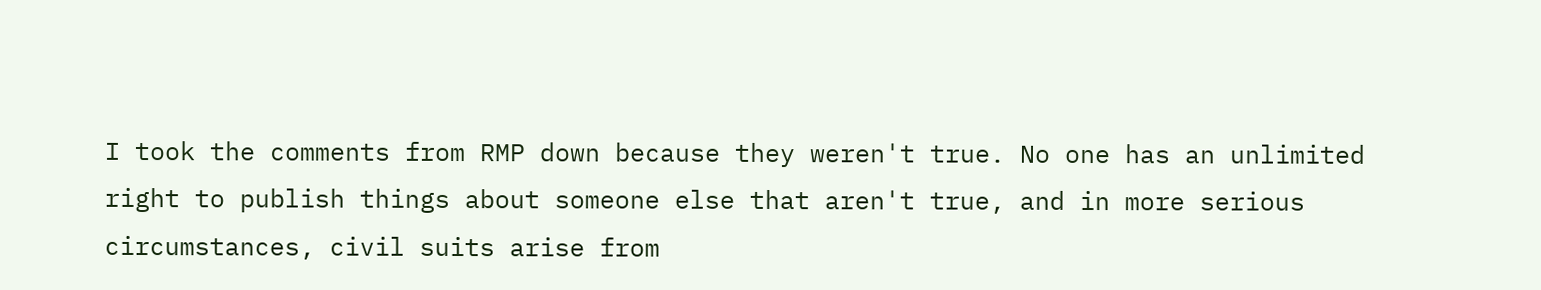I took the comments from RMP down because they weren't true. No one has an unlimited right to publish things about someone else that aren't true, and in more serious circumstances, civil suits arise from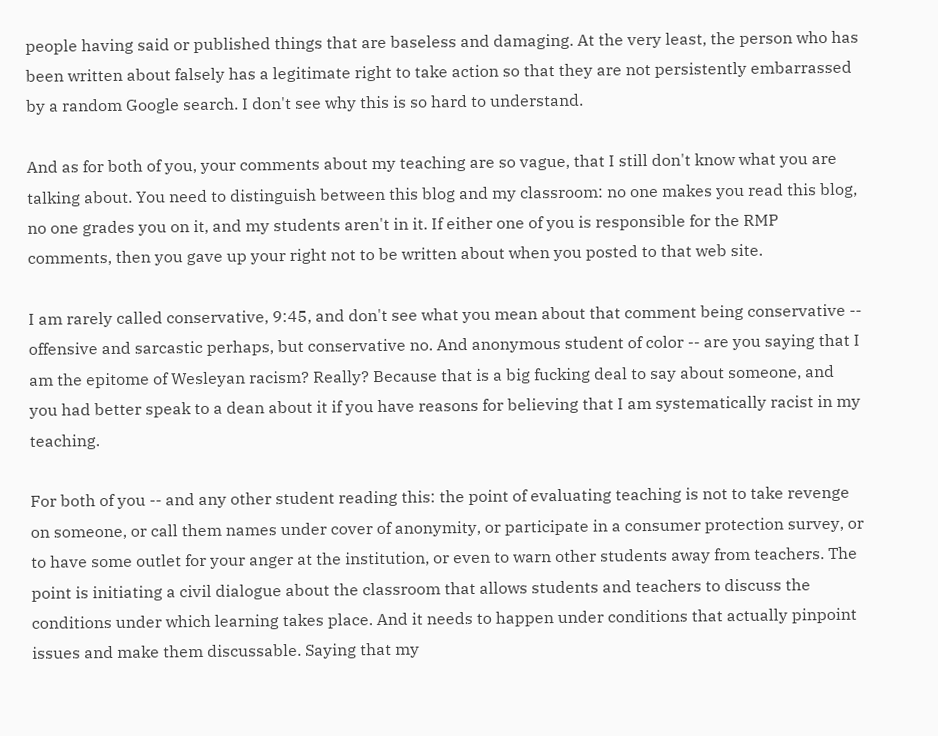people having said or published things that are baseless and damaging. At the very least, the person who has been written about falsely has a legitimate right to take action so that they are not persistently embarrassed by a random Google search. I don't see why this is so hard to understand.

And as for both of you, your comments about my teaching are so vague, that I still don't know what you are talking about. You need to distinguish between this blog and my classroom: no one makes you read this blog, no one grades you on it, and my students aren't in it. If either one of you is responsible for the RMP comments, then you gave up your right not to be written about when you posted to that web site.

I am rarely called conservative, 9:45, and don't see what you mean about that comment being conservative -- offensive and sarcastic perhaps, but conservative no. And anonymous student of color -- are you saying that I am the epitome of Wesleyan racism? Really? Because that is a big fucking deal to say about someone, and you had better speak to a dean about it if you have reasons for believing that I am systematically racist in my teaching.

For both of you -- and any other student reading this: the point of evaluating teaching is not to take revenge on someone, or call them names under cover of anonymity, or participate in a consumer protection survey, or to have some outlet for your anger at the institution, or even to warn other students away from teachers. The point is initiating a civil dialogue about the classroom that allows students and teachers to discuss the conditions under which learning takes place. And it needs to happen under conditions that actually pinpoint issues and make them discussable. Saying that my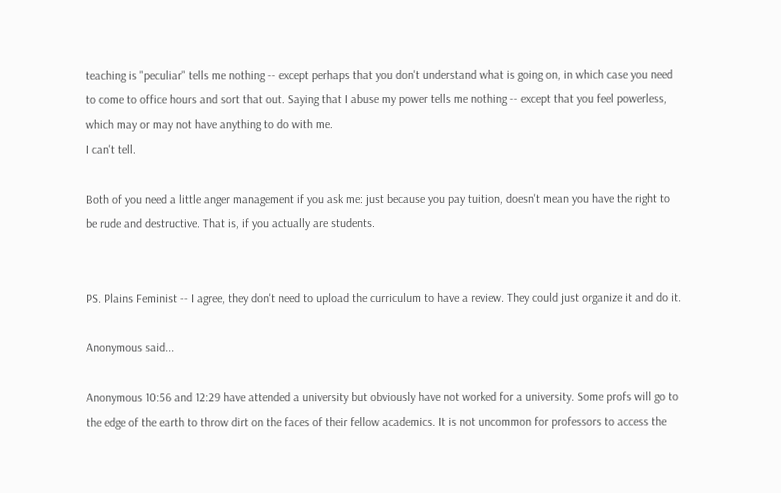teaching is "peculiar" tells me nothing -- except perhaps that you don't understand what is going on, in which case you need to come to office hours and sort that out. Saying that I abuse my power tells me nothing -- except that you feel powerless, which may or may not have anything to do with me.
I can't tell.

Both of you need a little anger management if you ask me: just because you pay tuition, doesn't mean you have the right to be rude and destructive. That is, if you actually are students.


PS. Plains Feminist -- I agree, they don't need to upload the curriculum to have a review. They could just organize it and do it.

Anonymous said...

Anonymous 10:56 and 12:29 have attended a university but obviously have not worked for a university. Some profs will go to the edge of the earth to throw dirt on the faces of their fellow academics. It is not uncommon for professors to access the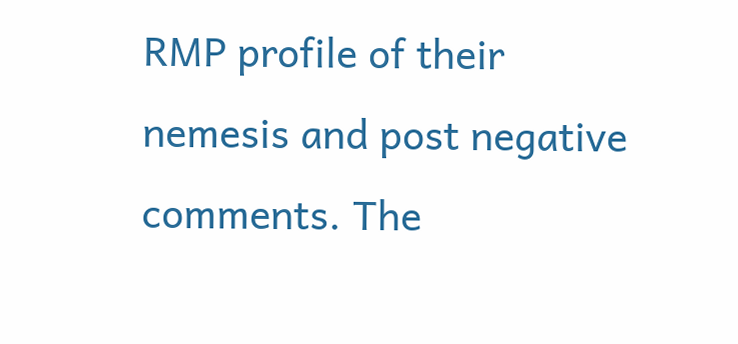RMP profile of their nemesis and post negative comments. The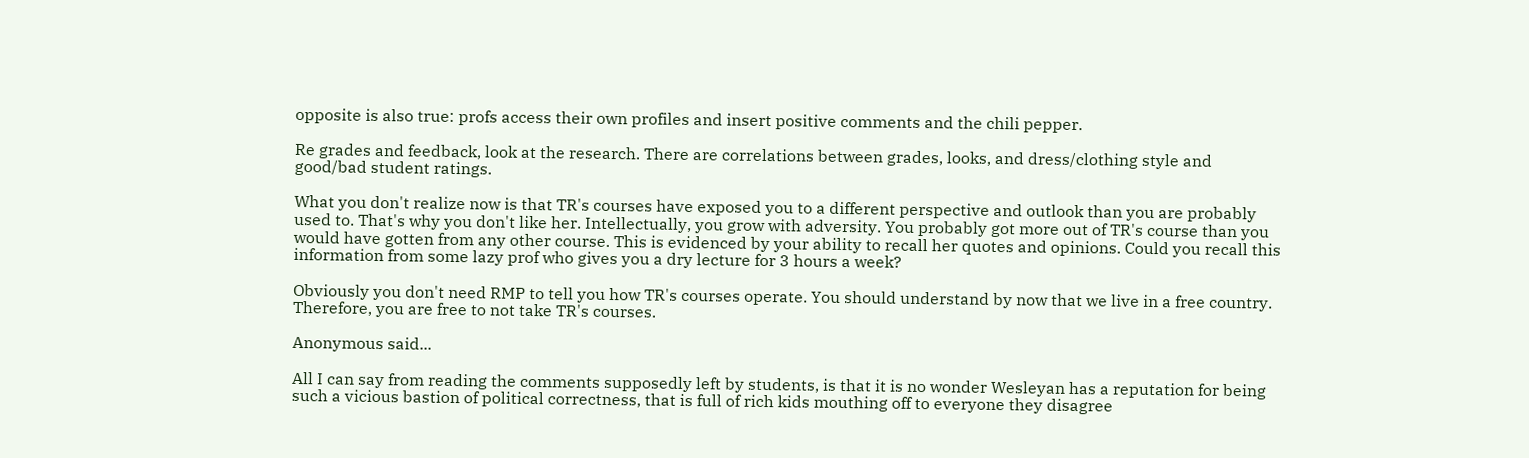opposite is also true: profs access their own profiles and insert positive comments and the chili pepper.

Re grades and feedback, look at the research. There are correlations between grades, looks, and dress/clothing style and good/bad student ratings.

What you don't realize now is that TR's courses have exposed you to a different perspective and outlook than you are probably used to. That's why you don't like her. Intellectually, you grow with adversity. You probably got more out of TR's course than you would have gotten from any other course. This is evidenced by your ability to recall her quotes and opinions. Could you recall this information from some lazy prof who gives you a dry lecture for 3 hours a week?

Obviously you don't need RMP to tell you how TR's courses operate. You should understand by now that we live in a free country. Therefore, you are free to not take TR's courses.

Anonymous said...

All I can say from reading the comments supposedly left by students, is that it is no wonder Wesleyan has a reputation for being such a vicious bastion of political correctness, that is full of rich kids mouthing off to everyone they disagree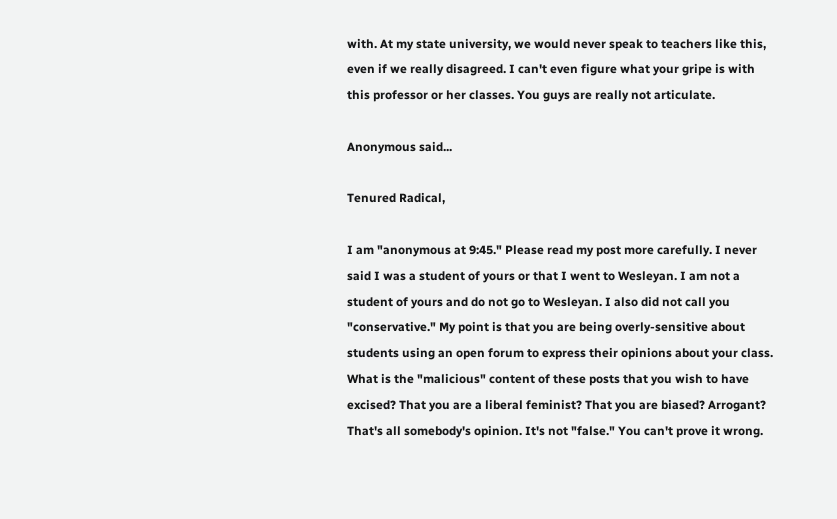with. At my state university, we would never speak to teachers like this, even if we really disagreed. I can't even figure what your gripe is with this professor or her classes. You guys are really not articulate.

Anonymous said...

Tenured Radical,

I am "anonymous at 9:45." Please read my post more carefully. I never said I was a student of yours or that I went to Wesleyan. I am not a student of yours and do not go to Wesleyan. I also did not call you "conservative." My point is that you are being overly-sensitive about students using an open forum to express their opinions about your class. What is the "malicious" content of these posts that you wish to have excised? That you are a liberal feminist? That you are biased? Arrogant? That's all somebody's opinion. It's not "false." You can't prove it wrong.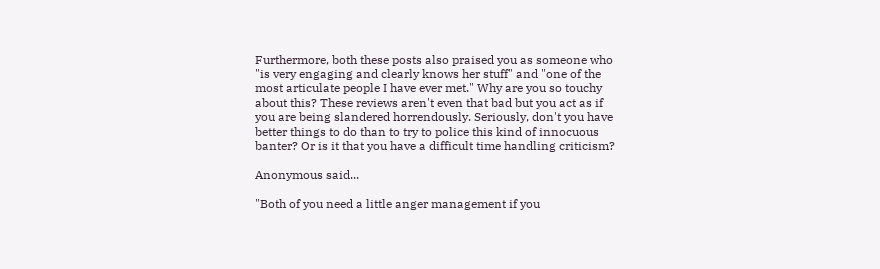Furthermore, both these posts also praised you as someone who "is very engaging and clearly knows her stuff" and "one of the most articulate people I have ever met." Why are you so touchy about this? These reviews aren't even that bad but you act as if you are being slandered horrendously. Seriously, don't you have better things to do than to try to police this kind of innocuous banter? Or is it that you have a difficult time handling criticism?

Anonymous said...

"Both of you need a little anger management if you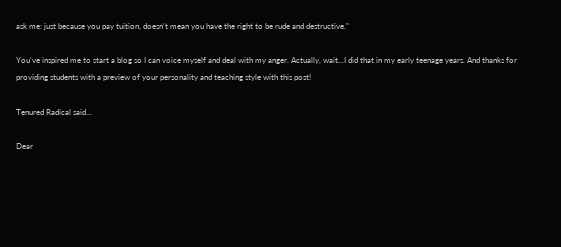ask me: just because you pay tuition, doesn't mean you have the right to be rude and destructive."

You've inspired me to start a blog so I can voice myself and deal with my anger. Actually, wait...I did that in my early teenage years. And thanks for providing students with a preview of your personality and teaching style with this post!

Tenured Radical said...

Dear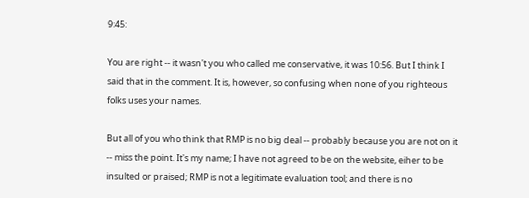9:45:

You are right -- it wasn't you who called me conservative, it was 10:56. But I think I said that in the comment. It is, however, so confusing when none of you righteous folks uses your names.

But all of you who think that RMP is no big deal -- probably because you are not on it -- miss the point. It's my name; I have not agreed to be on the website, eiher to be insulted or praised; RMP is not a legitimate evaluation tool; and there is no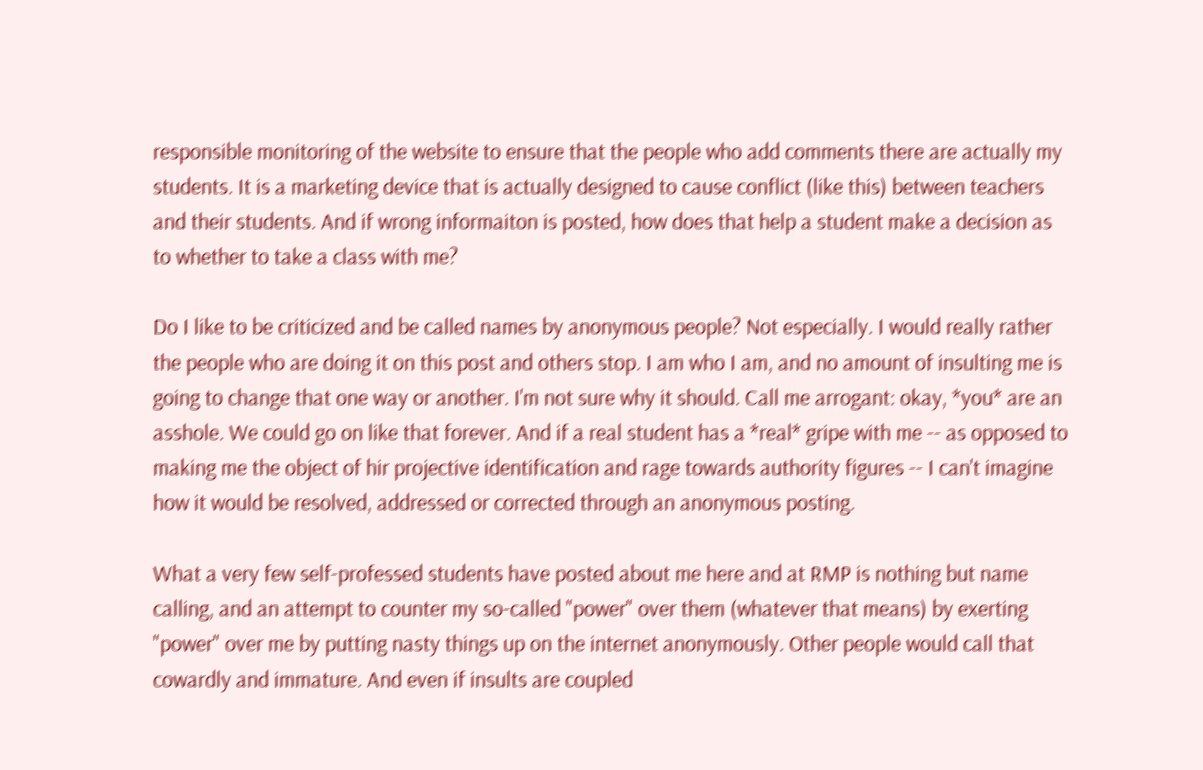responsible monitoring of the website to ensure that the people who add comments there are actually my students. It is a marketing device that is actually designed to cause conflict (like this) between teachers and their students. And if wrong informaiton is posted, how does that help a student make a decision as to whether to take a class with me?

Do I like to be criticized and be called names by anonymous people? Not especially. I would really rather the people who are doing it on this post and others stop. I am who I am, and no amount of insulting me is going to change that one way or another. I'm not sure why it should. Call me arrogant: okay, *you* are an asshole. We could go on like that forever. And if a real student has a *real* gripe with me -- as opposed to making me the object of hir projective identification and rage towards authority figures -- I can't imagine how it would be resolved, addressed or corrected through an anonymous posting.

What a very few self-professed students have posted about me here and at RMP is nothing but name calling, and an attempt to counter my so-called "power" over them (whatever that means) by exerting "power" over me by putting nasty things up on the internet anonymously. Other people would call that cowardly and immature. And even if insults are coupled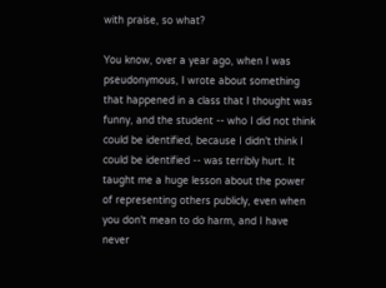with praise, so what?

You know, over a year ago, when I was pseudonymous, I wrote about something that happened in a class that I thought was funny, and the student -- who I did not think could be identified, because I didn't think I could be identified -- was terribly hurt. It taught me a huge lesson about the power of representing others publicly, even when you don't mean to do harm, and I have never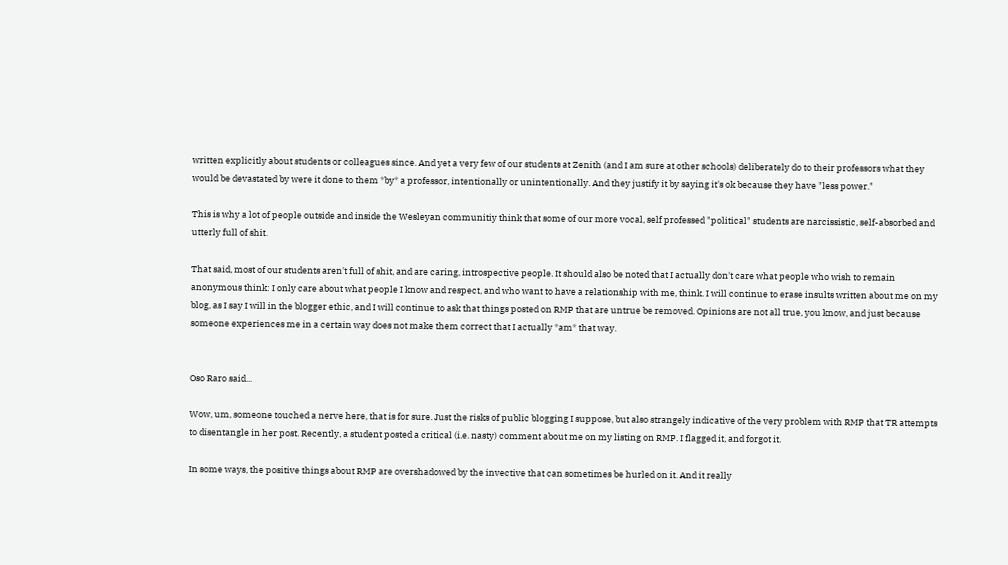written explicitly about students or colleagues since. And yet a very few of our students at Zenith (and I am sure at other schools) deliberately do to their professors what they would be devastated by were it done to them *by* a professor, intentionally or unintentionally. And they justify it by saying it's ok because they have "less power."

This is why a lot of people outside and inside the Wesleyan communitiy think that some of our more vocal, self professed "political" students are narcissistic, self-absorbed and utterly full of shit.

That said, most of our students aren't full of shit, and are caring, introspective people. It should also be noted that I actually don't care what people who wish to remain anonymous think: I only care about what people I know and respect, and who want to have a relationship with me, think. I will continue to erase insults written about me on my blog, as I say I will in the blogger ethic, and I will continue to ask that things posted on RMP that are untrue be removed. Opinions are not all true, you know, and just because someone experiences me in a certain way does not make them correct that I actually *am* that way.


Oso Raro said...

Wow, um, someone touched a nerve here, that is for sure. Just the risks of public blogging I suppose, but also strangely indicative of the very problem with RMP that TR attempts to disentangle in her post. Recently, a student posted a critical (i.e. nasty) comment about me on my listing on RMP. I flagged it, and forgot it.

In some ways, the positive things about RMP are overshadowed by the invective that can sometimes be hurled on it. And it really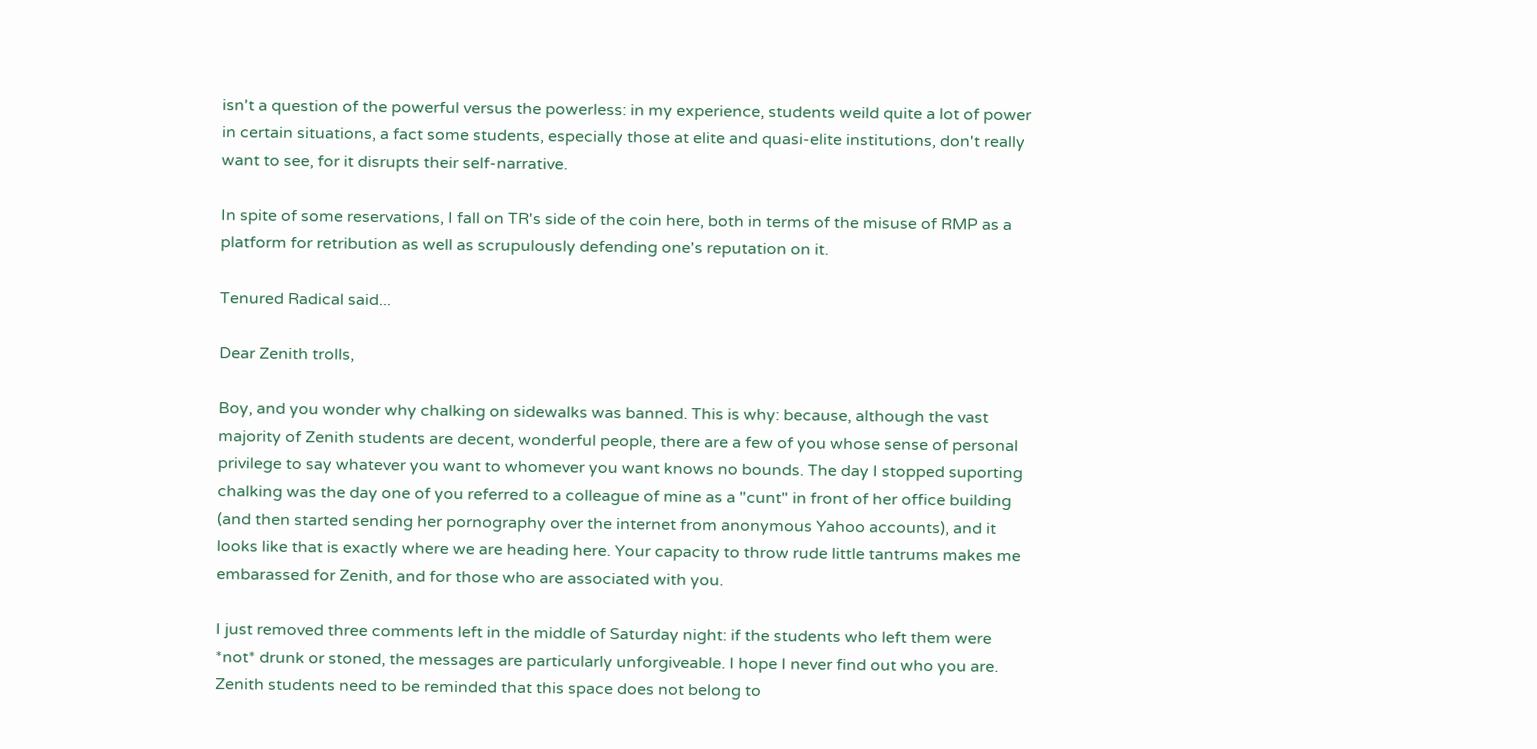isn't a question of the powerful versus the powerless: in my experience, students weild quite a lot of power in certain situations, a fact some students, especially those at elite and quasi-elite institutions, don't really want to see, for it disrupts their self-narrative.

In spite of some reservations, I fall on TR's side of the coin here, both in terms of the misuse of RMP as a platform for retribution as well as scrupulously defending one's reputation on it.

Tenured Radical said...

Dear Zenith trolls,

Boy, and you wonder why chalking on sidewalks was banned. This is why: because, although the vast majority of Zenith students are decent, wonderful people, there are a few of you whose sense of personal privilege to say whatever you want to whomever you want knows no bounds. The day I stopped suporting chalking was the day one of you referred to a colleague of mine as a "cunt" in front of her office building (and then started sending her pornography over the internet from anonymous Yahoo accounts), and it looks like that is exactly where we are heading here. Your capacity to throw rude little tantrums makes me embarassed for Zenith, and for those who are associated with you.

I just removed three comments left in the middle of Saturday night: if the students who left them were *not* drunk or stoned, the messages are particularly unforgiveable. I hope I never find out who you are. Zenith students need to be reminded that this space does not belong to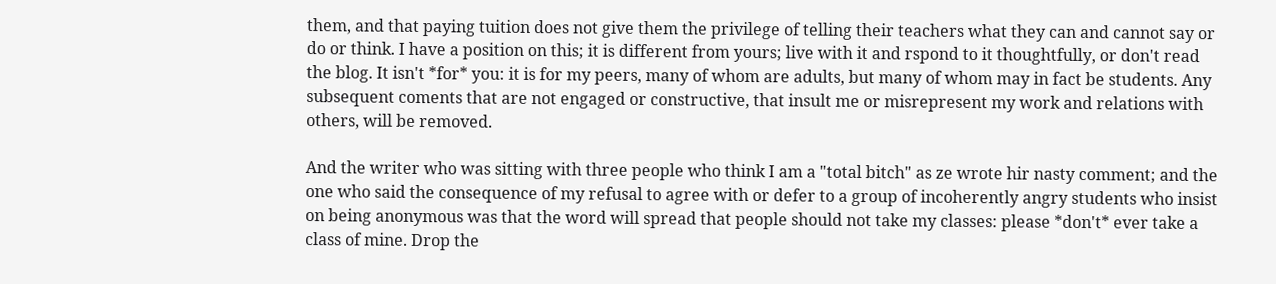them, and that paying tuition does not give them the privilege of telling their teachers what they can and cannot say or do or think. I have a position on this; it is different from yours; live with it and rspond to it thoughtfully, or don't read the blog. It isn't *for* you: it is for my peers, many of whom are adults, but many of whom may in fact be students. Any subsequent coments that are not engaged or constructive, that insult me or misrepresent my work and relations with others, will be removed.

And the writer who was sitting with three people who think I am a "total bitch" as ze wrote hir nasty comment; and the one who said the consequence of my refusal to agree with or defer to a group of incoherently angry students who insist on being anonymous was that the word will spread that people should not take my classes: please *don't* ever take a class of mine. Drop the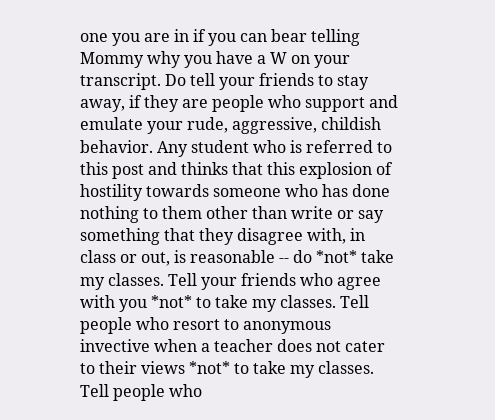one you are in if you can bear telling Mommy why you have a W on your transcript. Do tell your friends to stay away, if they are people who support and emulate your rude, aggressive, childish behavior. Any student who is referred to this post and thinks that this explosion of hostility towards someone who has done nothing to them other than write or say something that they disagree with, in class or out, is reasonable -- do *not* take my classes. Tell your friends who agree with you *not* to take my classes. Tell people who resort to anonymous invective when a teacher does not cater to their views *not* to take my classes. Tell people who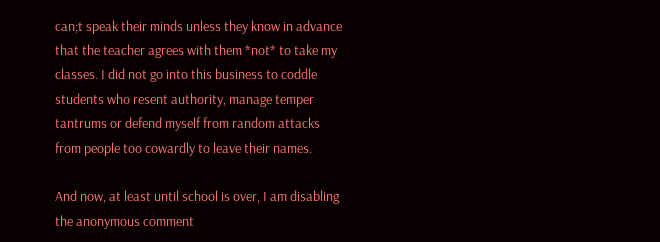can;t speak their minds unless they know in advance that the teacher agrees with them *not* to take my classes. I did not go into this business to coddle students who resent authority, manage temper tantrums or defend myself from random attacks from people too cowardly to leave their names.

And now, at least until school is over, I am disabling the anonymous comment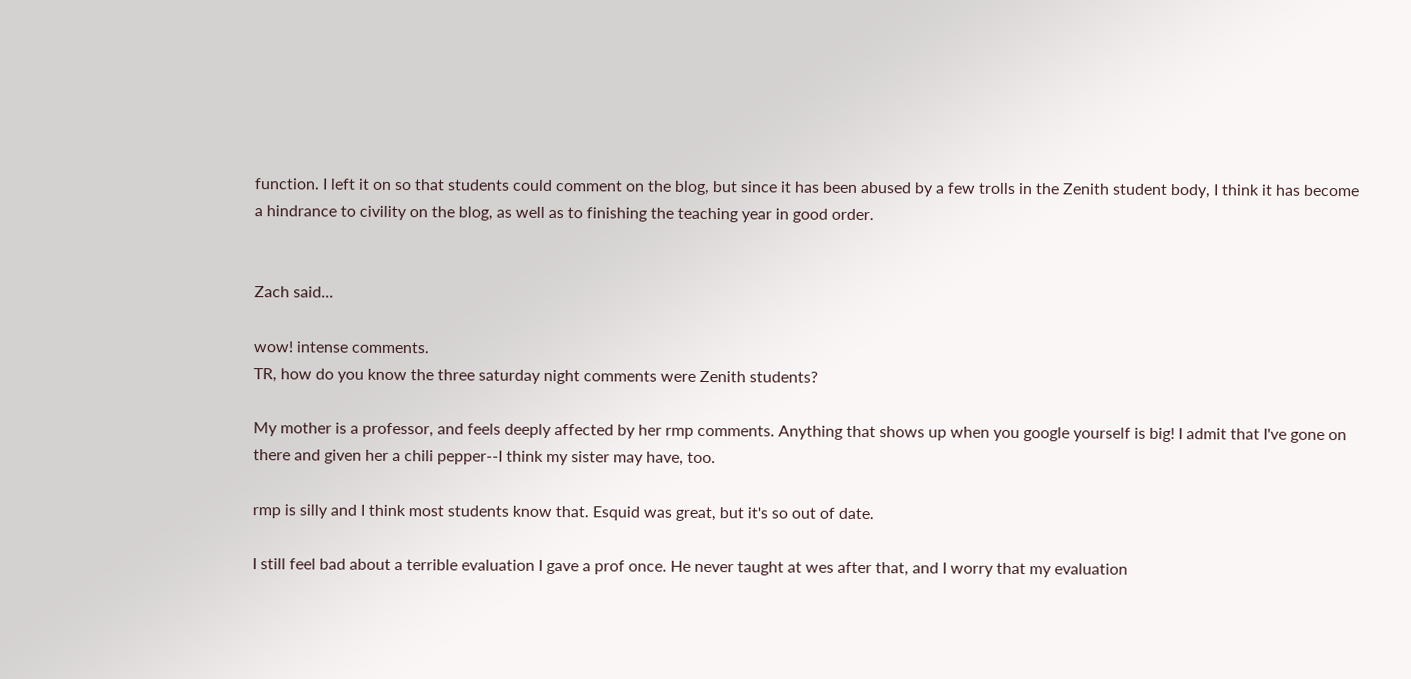function. I left it on so that students could comment on the blog, but since it has been abused by a few trolls in the Zenith student body, I think it has become a hindrance to civility on the blog, as well as to finishing the teaching year in good order.


Zach said...

wow! intense comments.
TR, how do you know the three saturday night comments were Zenith students?

My mother is a professor, and feels deeply affected by her rmp comments. Anything that shows up when you google yourself is big! I admit that I've gone on there and given her a chili pepper--I think my sister may have, too.

rmp is silly and I think most students know that. Esquid was great, but it's so out of date.

I still feel bad about a terrible evaluation I gave a prof once. He never taught at wes after that, and I worry that my evaluation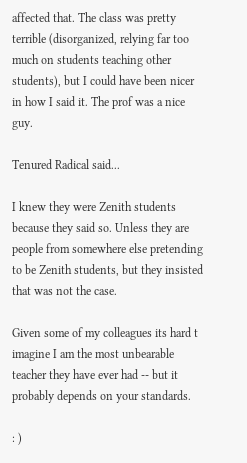affected that. The class was pretty terrible (disorganized, relying far too much on students teaching other students), but I could have been nicer in how I said it. The prof was a nice guy.

Tenured Radical said...

I knew they were Zenith students because they said so. Unless they are people from somewhere else pretending to be Zenith students, but they insisted that was not the case.

Given some of my colleagues its hard t imagine I am the most unbearable teacher they have ever had -- but it probably depends on your standards.

: )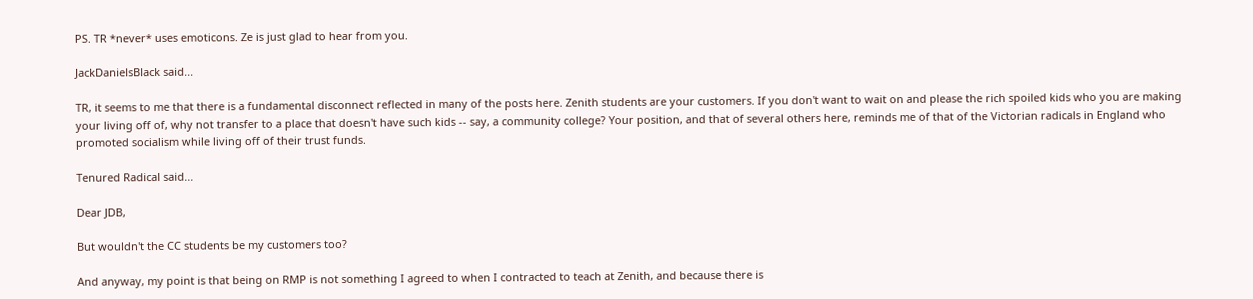PS. TR *never* uses emoticons. Ze is just glad to hear from you.

JackDanielsBlack said...

TR, it seems to me that there is a fundamental disconnect reflected in many of the posts here. Zenith students are your customers. If you don't want to wait on and please the rich spoiled kids who you are making your living off of, why not transfer to a place that doesn't have such kids -- say, a community college? Your position, and that of several others here, reminds me of that of the Victorian radicals in England who promoted socialism while living off of their trust funds.

Tenured Radical said...

Dear JDB,

But wouldn't the CC students be my customers too?

And anyway, my point is that being on RMP is not something I agreed to when I contracted to teach at Zenith, and because there is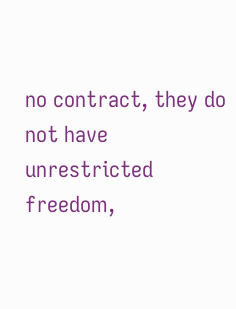no contract, they do not have unrestricted freedom,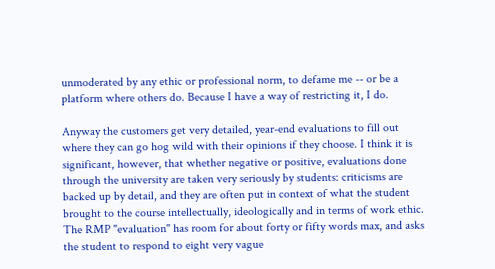unmoderated by any ethic or professional norm, to defame me -- or be a platform where others do. Because I have a way of restricting it, I do.

Anyway the customers get very detailed, year-end evaluations to fill out where they can go hog wild with their opinions if they choose. I think it is significant, however, that whether negative or positive, evaluations done through the university are taken very seriously by students: criticisms are backed up by detail, and they are often put in context of what the student brought to the course intellectually, ideologically and in terms of work ethic. The RMP "evaluation" has room for about forty or fifty words max, and asks the student to respond to eight very vague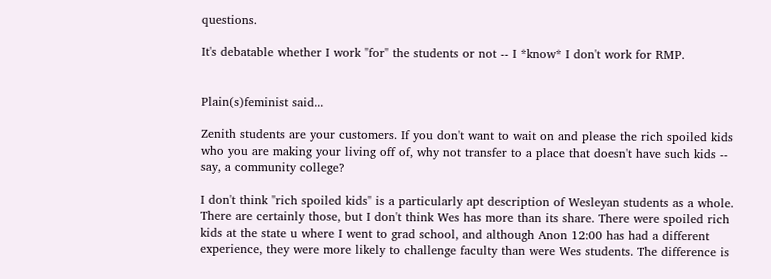questions.

It's debatable whether I work "for" the students or not -- I *know* I don't work for RMP.


Plain(s)feminist said...

Zenith students are your customers. If you don't want to wait on and please the rich spoiled kids who you are making your living off of, why not transfer to a place that doesn't have such kids -- say, a community college?

I don't think "rich spoiled kids" is a particularly apt description of Wesleyan students as a whole. There are certainly those, but I don't think Wes has more than its share. There were spoiled rich kids at the state u where I went to grad school, and although Anon 12:00 has had a different experience, they were more likely to challenge faculty than were Wes students. The difference is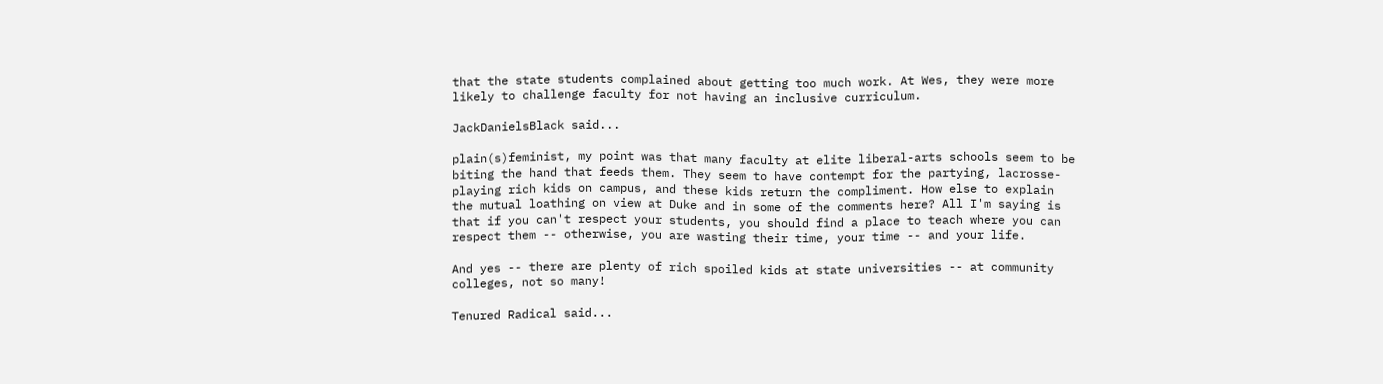that the state students complained about getting too much work. At Wes, they were more likely to challenge faculty for not having an inclusive curriculum.

JackDanielsBlack said...

plain(s)feminist, my point was that many faculty at elite liberal-arts schools seem to be biting the hand that feeds them. They seem to have contempt for the partying, lacrosse-playing rich kids on campus, and these kids return the compliment. How else to explain the mutual loathing on view at Duke and in some of the comments here? All I'm saying is that if you can't respect your students, you should find a place to teach where you can respect them -- otherwise, you are wasting their time, your time -- and your life.

And yes -- there are plenty of rich spoiled kids at state universities -- at community colleges, not so many!

Tenured Radical said...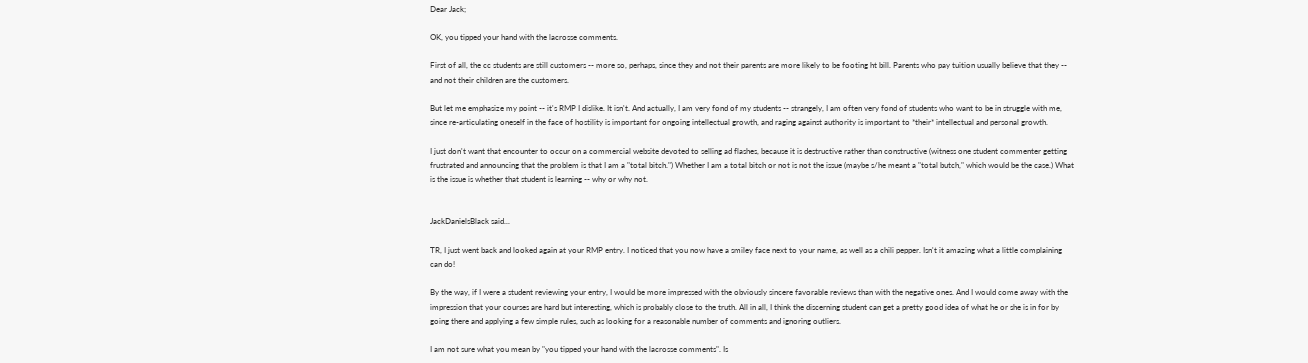Dear Jack;

OK, you tipped your hand with the lacrosse comments.

First of all, the cc students are still customers -- more so, perhaps, since they and not their parents are more likely to be footing ht bill. Parents who pay tuition usually believe that they -- and not their children are the customers.

But let me emphasize my point -- it's RMP I dislike. It isn't. And actually, I am very fond of my students -- strangely, I am often very fond of students who want to be in struggle with me, since re-articulating oneself in the face of hostility is important for ongoing intellectual growth, and raging against authority is important to *their* intellectual and personal growth.

I just don't want that encounter to occur on a commercial website devoted to selling ad flashes, because it is destructive rather than constructive (witness one student commenter getting frustrated and announcing that the problem is that I am a "total bitch.") Whether I am a total bitch or not is not the issue (maybe s/he meant a "total butch," which would be the case.) What is the issue is whether that student is learning -- why or why not.


JackDanielsBlack said...

TR, I just went back and looked again at your RMP entry. I noticed that you now have a smiley face next to your name, as well as a chili pepper. Isn't it amazing what a little complaining can do!

By the way, if I were a student reviewing your entry, I would be more impressed with the obviously sincere favorable reviews than with the negative ones. And I would come away with the impression that your courses are hard but interesting, which is probably close to the truth. All in all, I think the discerning student can get a pretty good idea of what he or she is in for by going there and applying a few simple rules, such as looking for a reasonable number of comments and ignoring outliers.

I am not sure what you mean by "you tipped your hand with the lacrosse comments". Is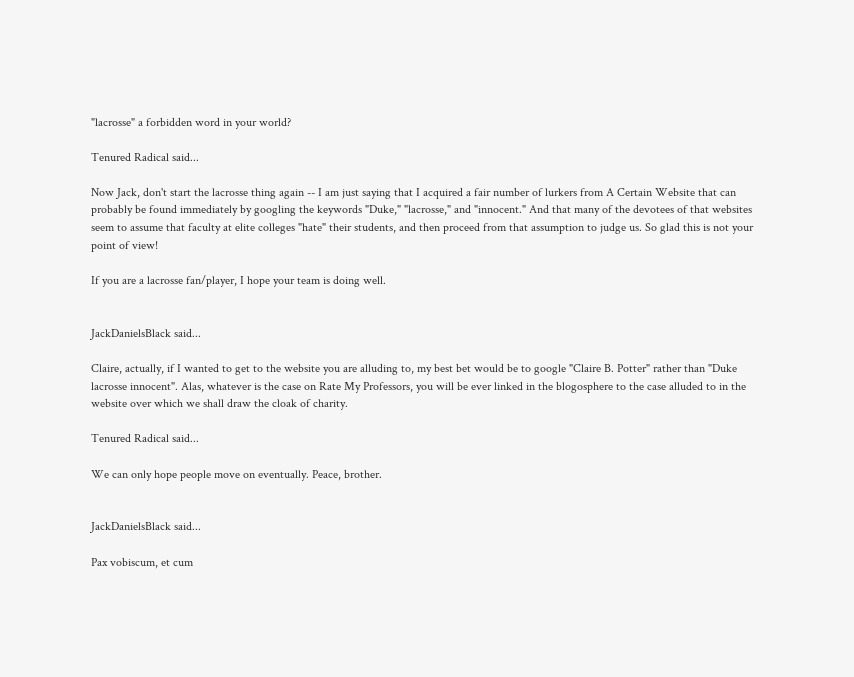"lacrosse" a forbidden word in your world?

Tenured Radical said...

Now Jack, don't start the lacrosse thing again -- I am just saying that I acquired a fair number of lurkers from A Certain Website that can probably be found immediately by googling the keywords "Duke," "lacrosse," and "innocent." And that many of the devotees of that websites seem to assume that faculty at elite colleges "hate" their students, and then proceed from that assumption to judge us. So glad this is not your point of view!

If you are a lacrosse fan/player, I hope your team is doing well.


JackDanielsBlack said...

Claire, actually, if I wanted to get to the website you are alluding to, my best bet would be to google "Claire B. Potter" rather than "Duke lacrosse innocent". Alas, whatever is the case on Rate My Professors, you will be ever linked in the blogosphere to the case alluded to in the website over which we shall draw the cloak of charity.

Tenured Radical said...

We can only hope people move on eventually. Peace, brother.


JackDanielsBlack said...

Pax vobiscum, et cum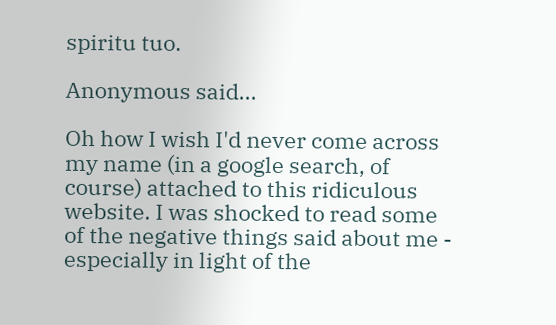spiritu tuo.

Anonymous said...

Oh how I wish I'd never come across my name (in a google search, of course) attached to this ridiculous website. I was shocked to read some of the negative things said about me - especially in light of the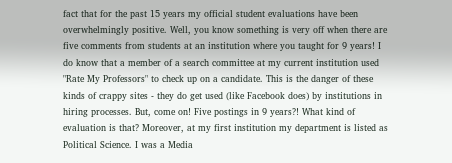fact that for the past 15 years my official student evaluations have been overwhelmingly positive. Well, you know something is very off when there are five comments from students at an institution where you taught for 9 years! I do know that a member of a search committee at my current institution used "Rate My Professors" to check up on a candidate. This is the danger of these kinds of crappy sites - they do get used (like Facebook does) by institutions in hiring processes. But, come on! Five postings in 9 years?! What kind of evaluation is that? Moreover, at my first institution my department is listed as Political Science. I was a Media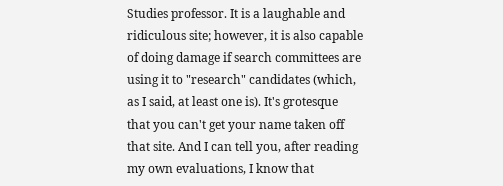Studies professor. It is a laughable and ridiculous site; however, it is also capable of doing damage if search committees are using it to "research" candidates (which, as I said, at least one is). It's grotesque that you can't get your name taken off that site. And I can tell you, after reading my own evaluations, I know that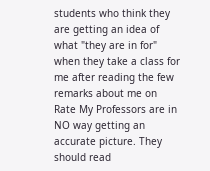students who think they are getting an idea of what "they are in for" when they take a class for me after reading the few remarks about me on Rate My Professors are in NO way getting an accurate picture. They should read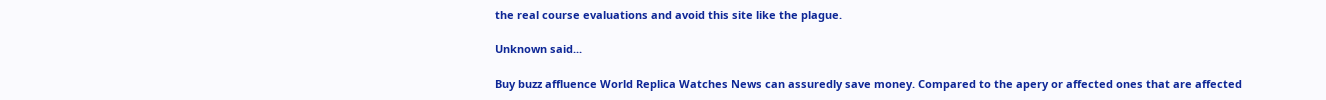the real course evaluations and avoid this site like the plague.

Unknown said...

Buy buzz affluence World Replica Watches News can assuredly save money. Compared to the apery or affected ones that are affected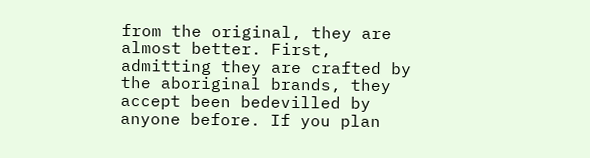from the original, they are almost better. First, admitting they are crafted by the aboriginal brands, they accept been bedevilled by anyone before. If you plan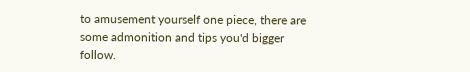to amusement yourself one piece, there are some admonition and tips you'd bigger follow.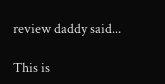review daddy said...

This is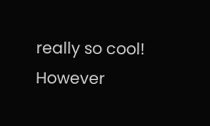really so cool! However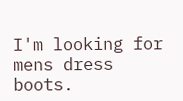I'm looking for mens dress boots.